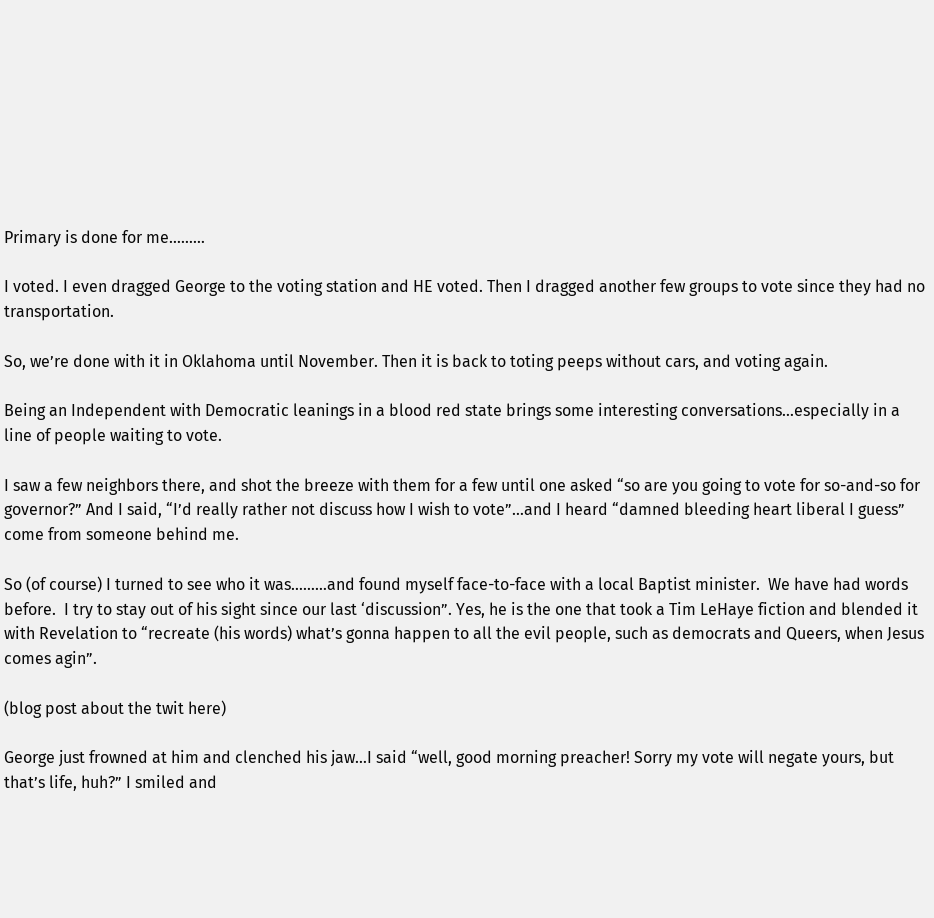Primary is done for me………

I voted. I even dragged George to the voting station and HE voted. Then I dragged another few groups to vote since they had no transportation.

So, we’re done with it in Oklahoma until November. Then it is back to toting peeps without cars, and voting again.

Being an Independent with Democratic leanings in a blood red state brings some interesting conversations…especially in a line of people waiting to vote.

I saw a few neighbors there, and shot the breeze with them for a few until one asked “so are you going to vote for so-and-so for governor?” And I said, “I’d really rather not discuss how I wish to vote”…and I heard “damned bleeding heart liberal I guess” come from someone behind me.

So (of course) I turned to see who it was………and found myself face-to-face with a local Baptist minister.  We have had words before.  I try to stay out of his sight since our last ‘discussion”. Yes, he is the one that took a Tim LeHaye fiction and blended it with Revelation to “recreate (his words) what’s gonna happen to all the evil people, such as democrats and Queers, when Jesus comes agin”.

(blog post about the twit here)

George just frowned at him and clenched his jaw…I said “well, good morning preacher! Sorry my vote will negate yours, but that’s life, huh?” I smiled and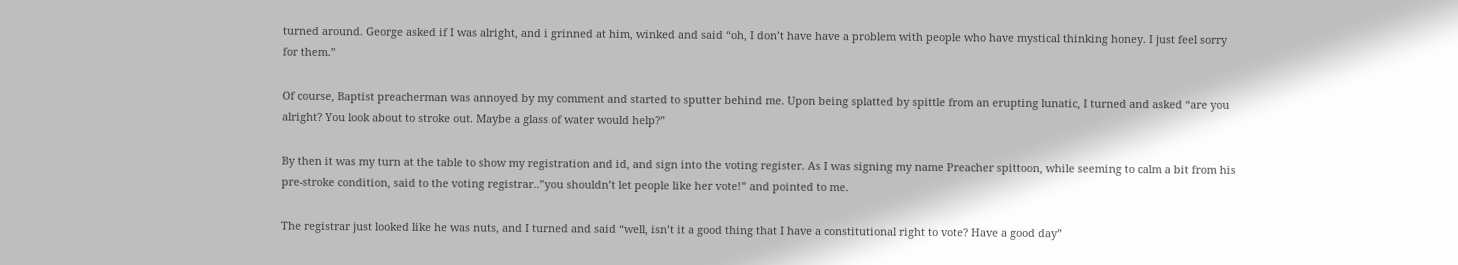turned around. George asked if I was alright, and i grinned at him, winked and said “oh, I don’t have have a problem with people who have mystical thinking honey. I just feel sorry for them.”

Of course, Baptist preacherman was annoyed by my comment and started to sputter behind me. Upon being splatted by spittle from an erupting lunatic, I turned and asked “are you alright? You look about to stroke out. Maybe a glass of water would help?”

By then it was my turn at the table to show my registration and id, and sign into the voting register. As I was signing my name Preacher spittoon, while seeming to calm a bit from his pre-stroke condition, said to the voting registrar..”you shouldn’t let people like her vote!” and pointed to me.

The registrar just looked like he was nuts, and I turned and said “well, isn’t it a good thing that I have a constitutional right to vote? Have a good day”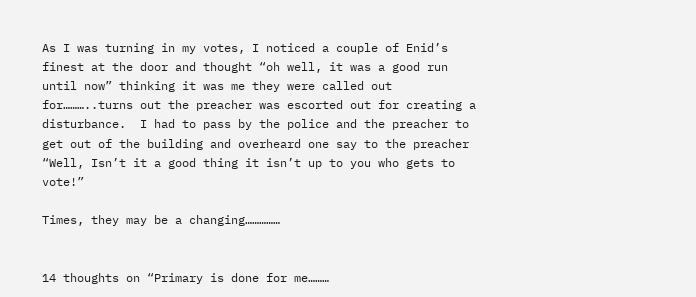As I was turning in my votes, I noticed a couple of Enid’s finest at the door and thought “oh well, it was a good run until now” thinking it was me they were called out for………..turns out the preacher was escorted out for creating a disturbance.  I had to pass by the police and the preacher to get out of the building and overheard one say to the preacher “Well, Isn’t it a good thing it isn’t up to you who gets to vote!”

Times, they may be a changing……………


14 thoughts on “Primary is done for me………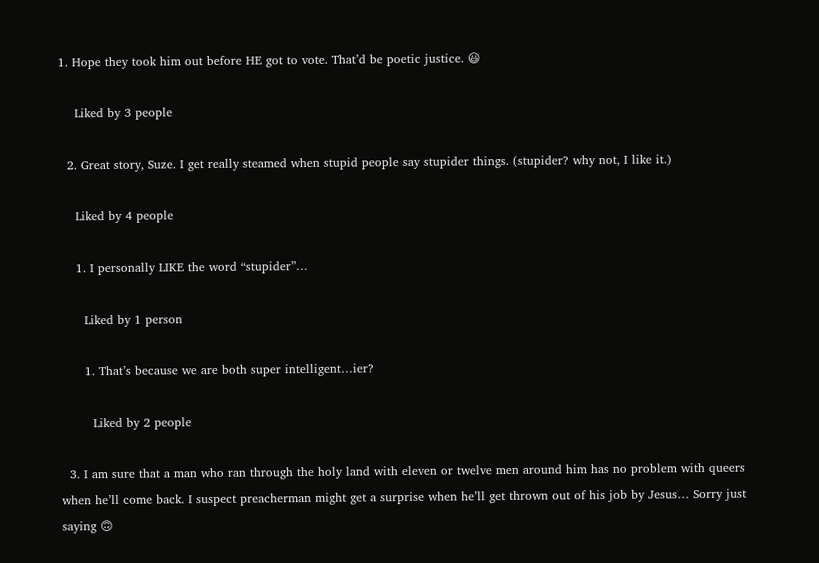1. Hope they took him out before HE got to vote. That’d be poetic justice. 😃

    Liked by 3 people

  2. Great story, Suze. I get really steamed when stupid people say stupider things. (stupider? why not, I like it.)

    Liked by 4 people

    1. I personally LIKE the word “stupider”…

      Liked by 1 person

      1. That’s because we are both super intelligent…ier?

        Liked by 2 people

  3. I am sure that a man who ran through the holy land with eleven or twelve men around him has no problem with queers when he’ll come back. I suspect preacherman might get a surprise when he’ll get thrown out of his job by Jesus… Sorry just saying 🙃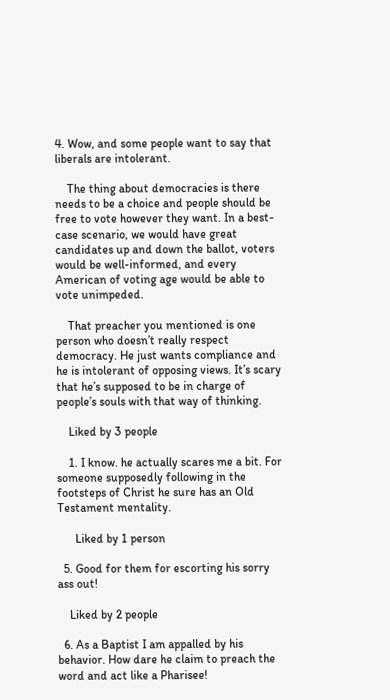4. Wow, and some people want to say that liberals are intolerant.

    The thing about democracies is there needs to be a choice and people should be free to vote however they want. In a best-case scenario, we would have great candidates up and down the ballot, voters would be well-informed, and every American of voting age would be able to vote unimpeded.

    That preacher you mentioned is one person who doesn’t really respect democracy. He just wants compliance and he is intolerant of opposing views. It’s scary that he’s supposed to be in charge of people’s souls with that way of thinking.

    Liked by 3 people

    1. I know. he actually scares me a bit. For someone supposedly following in the footsteps of Christ he sure has an Old Testament mentality.

      Liked by 1 person

  5. Good for them for escorting his sorry ass out!

    Liked by 2 people

  6. As a Baptist I am appalled by his behavior. How dare he claim to preach the word and act like a Pharisee!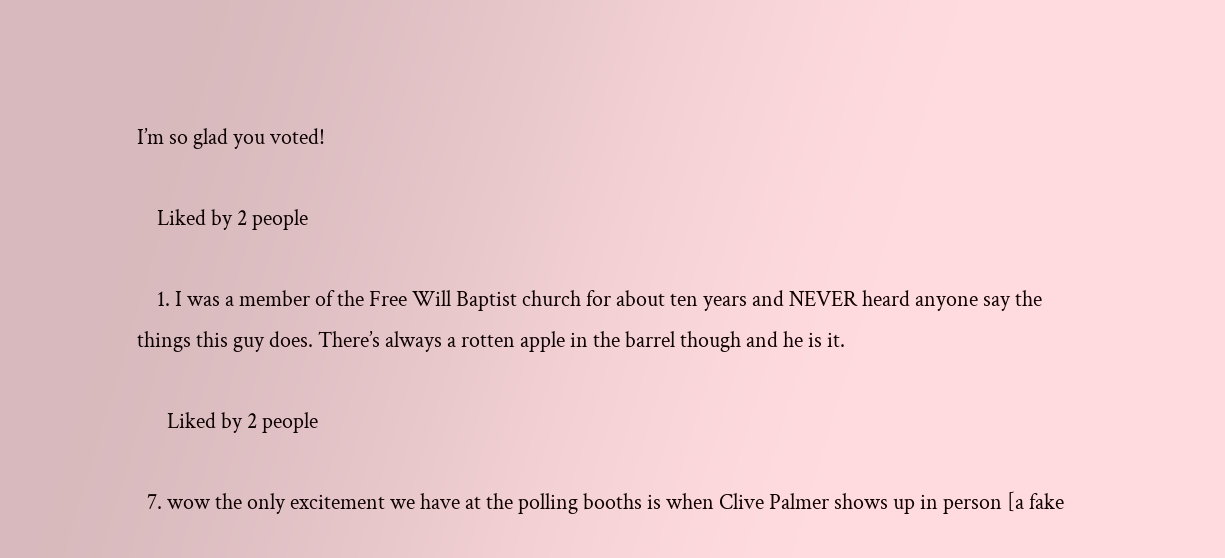I’m so glad you voted!

    Liked by 2 people

    1. I was a member of the Free Will Baptist church for about ten years and NEVER heard anyone say the things this guy does. There’s always a rotten apple in the barrel though and he is it.

      Liked by 2 people

  7. wow the only excitement we have at the polling booths is when Clive Palmer shows up in person [a fake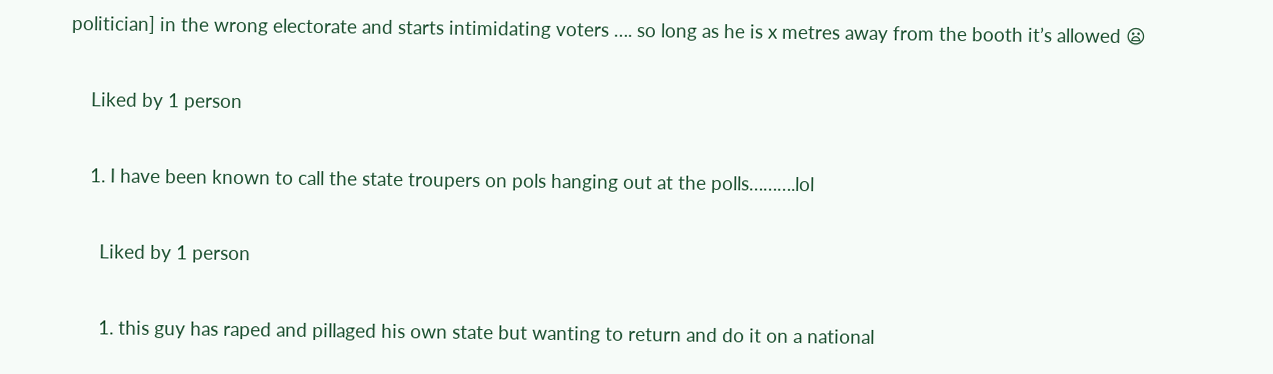politician] in the wrong electorate and starts intimidating voters …. so long as he is x metres away from the booth it’s allowed 😦

    Liked by 1 person

    1. I have been known to call the state troupers on pols hanging out at the polls……….lol

      Liked by 1 person

      1. this guy has raped and pillaged his own state but wanting to return and do it on a national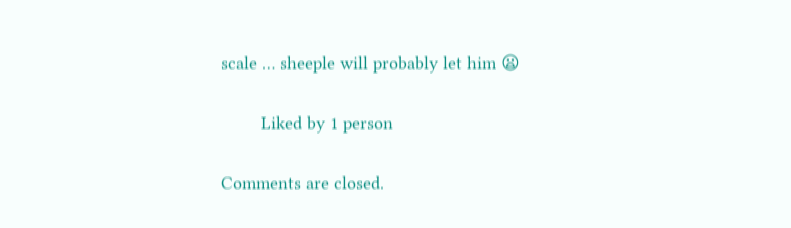scale … sheeple will probably let him 😦

        Liked by 1 person

Comments are closed.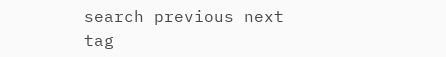search previous next tag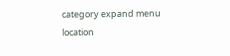category expand menu location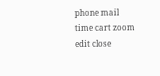phone mail time cart zoom edit close